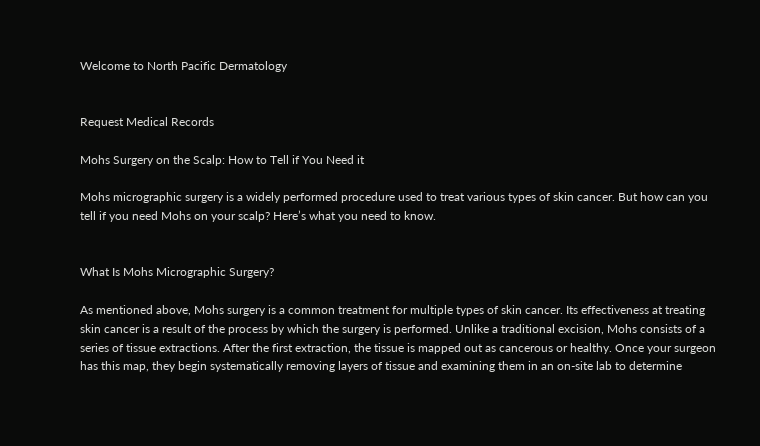Welcome to North Pacific Dermatology


Request Medical Records

Mohs Surgery on the Scalp: How to Tell if You Need it

Mohs micrographic surgery is a widely performed procedure used to treat various types of skin cancer. But how can you tell if you need Mohs on your scalp? Here’s what you need to know.


What Is Mohs Micrographic Surgery?

As mentioned above, Mohs surgery is a common treatment for multiple types of skin cancer. Its effectiveness at treating skin cancer is a result of the process by which the surgery is performed. Unlike a traditional excision, Mohs consists of a series of tissue extractions. After the first extraction, the tissue is mapped out as cancerous or healthy. Once your surgeon has this map, they begin systematically removing layers of tissue and examining them in an on-site lab to determine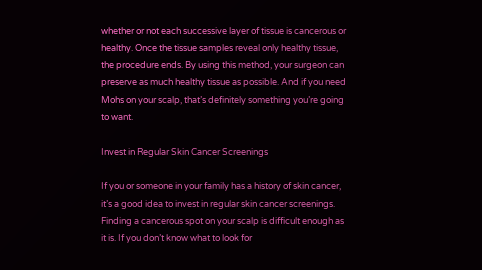whether or not each successive layer of tissue is cancerous or healthy. Once the tissue samples reveal only healthy tissue, the procedure ends. By using this method, your surgeon can preserve as much healthy tissue as possible. And if you need Mohs on your scalp, that’s definitely something you’re going to want.

Invest in Regular Skin Cancer Screenings

If you or someone in your family has a history of skin cancer, it’s a good idea to invest in regular skin cancer screenings. Finding a cancerous spot on your scalp is difficult enough as it is. If you don’t know what to look for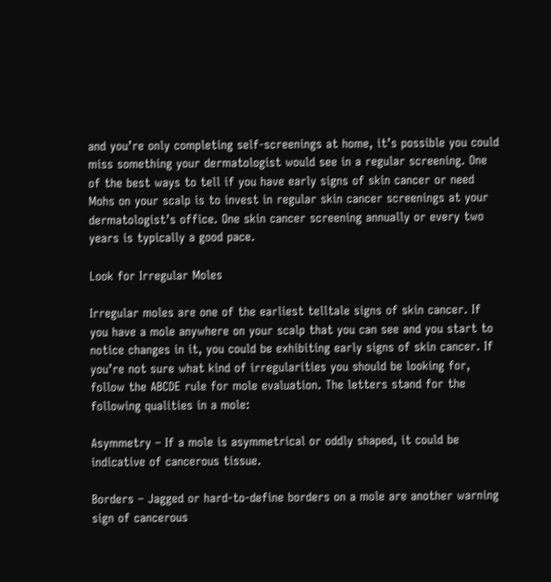and you’re only completing self-screenings at home, it’s possible you could miss something your dermatologist would see in a regular screening. One of the best ways to tell if you have early signs of skin cancer or need Mohs on your scalp is to invest in regular skin cancer screenings at your dermatologist’s office. One skin cancer screening annually or every two years is typically a good pace.

Look for Irregular Moles

Irregular moles are one of the earliest telltale signs of skin cancer. If you have a mole anywhere on your scalp that you can see and you start to notice changes in it, you could be exhibiting early signs of skin cancer. If you’re not sure what kind of irregularities you should be looking for, follow the ABCDE rule for mole evaluation. The letters stand for the following qualities in a mole:

Asymmetry – If a mole is asymmetrical or oddly shaped, it could be indicative of cancerous tissue.

Borders – Jagged or hard-to-define borders on a mole are another warning sign of cancerous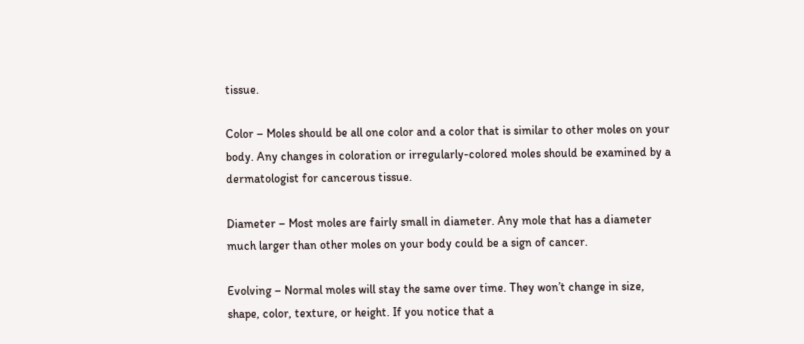tissue.

Color – Moles should be all one color and a color that is similar to other moles on your body. Any changes in coloration or irregularly-colored moles should be examined by a dermatologist for cancerous tissue.

Diameter – Most moles are fairly small in diameter. Any mole that has a diameter much larger than other moles on your body could be a sign of cancer.

Evolving – Normal moles will stay the same over time. They won’t change in size, shape, color, texture, or height. If you notice that a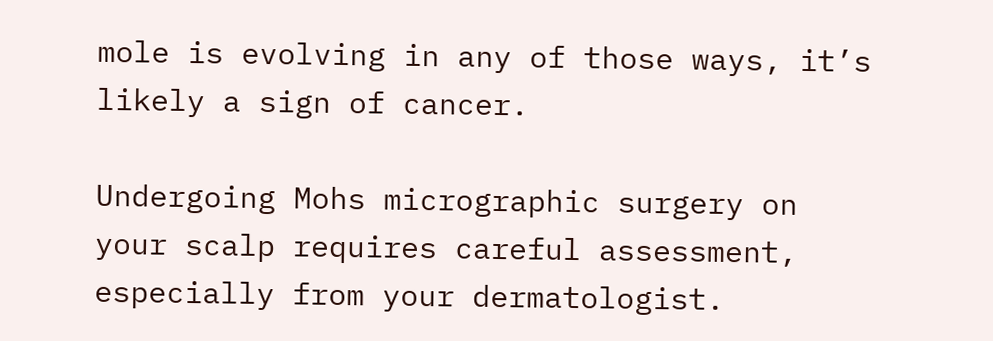mole is evolving in any of those ways, it’s likely a sign of cancer.

Undergoing Mohs micrographic surgery on your scalp requires careful assessment, especially from your dermatologist.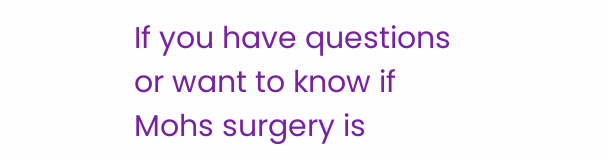If you have questions or want to know if Mohs surgery is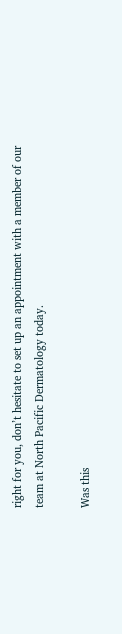right for you, don’t hesitate to set up an appointment with a member of our team at North Pacific Dermatology today.

Was this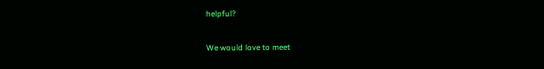helpful?

We would love to meet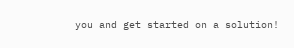you and get started on a solution!